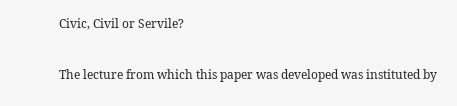Civic, Civil or Servile?

The lecture from which this paper was developed was instituted by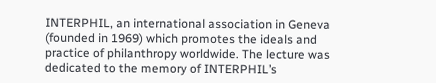INTERPHIL, an international association in Geneva (founded in 1969) which promotes the ideals and practice of philanthropy worldwide. The lecture was dedicated to the memory of INTERPHIL’s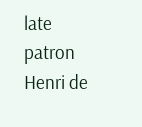late patron Henri de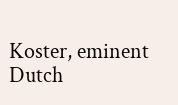Koster, eminent Dutch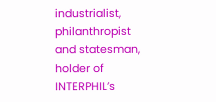industrialist, philanthropist and statesman, holder of INTERPHIL’s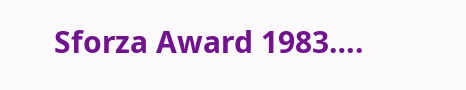Sforza Award 1983….